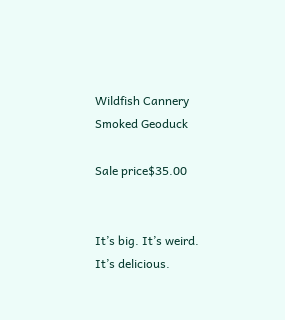Wildfish Cannery Smoked Geoduck

Sale price$35.00


It’s big. It’s weird. It’s delicious.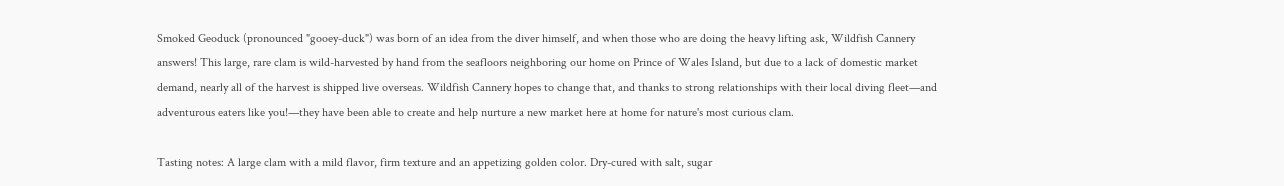Smoked Geoduck (pronounced "gooey-duck") was born of an idea from the diver himself, and when those who are doing the heavy lifting ask, Wildfish Cannery answers! This large, rare clam is wild-harvested by hand from the seafloors neighboring our home on Prince of Wales Island, but due to a lack of domestic market demand, nearly all of the harvest is shipped live overseas. Wildfish Cannery hopes to change that, and thanks to strong relationships with their local diving fleet—and adventurous eaters like you!—they have been able to create and help nurture a new market here at home for nature's most curious clam.

Tasting notes: A large clam with a mild flavor, firm texture and an appetizing golden color. Dry-cured with salt, sugar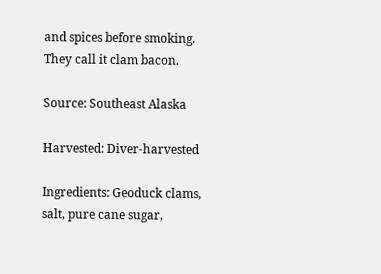and spices before smoking. They call it clam bacon.

Source: Southeast Alaska

Harvested: Diver-harvested

Ingredients: Geoduck clams, salt, pure cane sugar,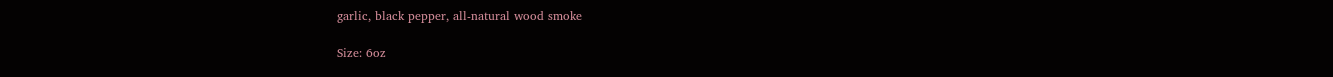garlic, black pepper, all-natural wood smoke

Size: 6oz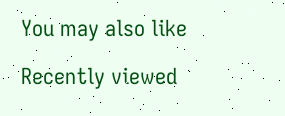You may also like

Recently viewed